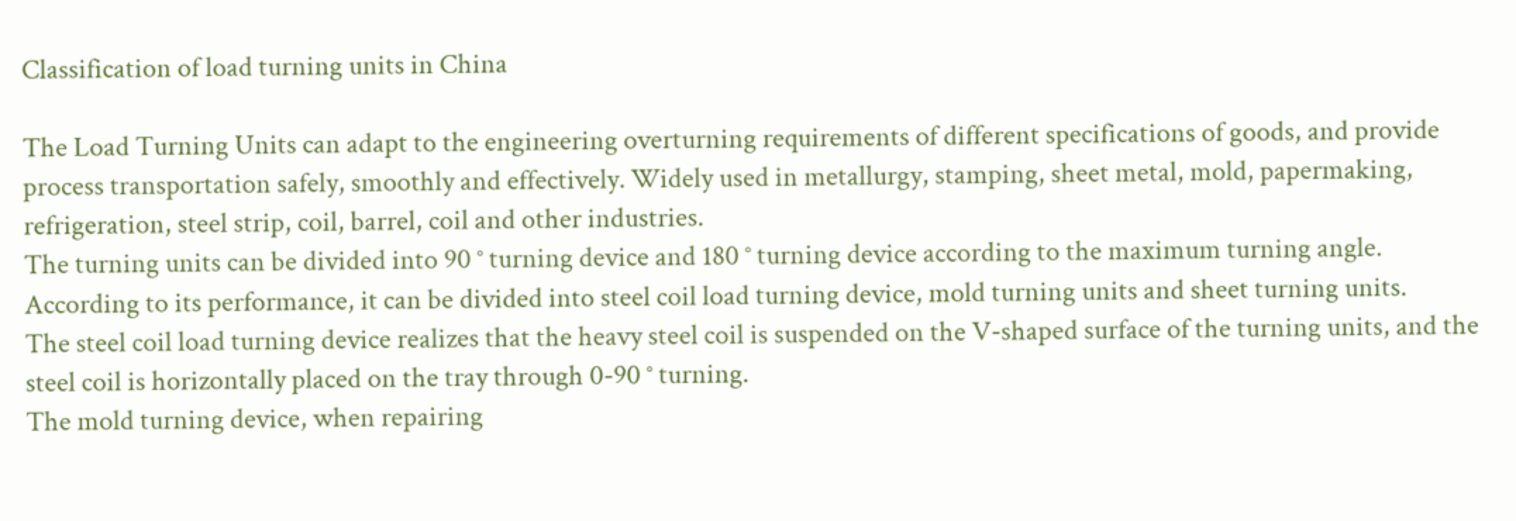Classification of load turning units in China

The Load Turning Units can adapt to the engineering overturning requirements of different specifications of goods, and provide process transportation safely, smoothly and effectively. Widely used in metallurgy, stamping, sheet metal, mold, papermaking, refrigeration, steel strip, coil, barrel, coil and other industries.
The turning units can be divided into 90 ° turning device and 180 ° turning device according to the maximum turning angle.
According to its performance, it can be divided into steel coil load turning device, mold turning units and sheet turning units.
The steel coil load turning device realizes that the heavy steel coil is suspended on the V-shaped surface of the turning units, and the steel coil is horizontally placed on the tray through 0-90 ° turning.
The mold turning device, when repairing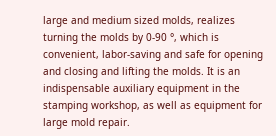large and medium sized molds, realizes turning the molds by 0-90 °, which is convenient, labor-saving and safe for opening and closing and lifting the molds. It is an indispensable auxiliary equipment in the stamping workshop, as well as equipment for large mold repair.